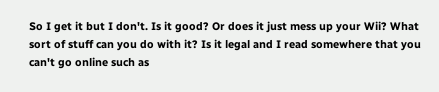So I get it but I don't. Is it good? Or does it just mess up your Wii? What sort of stuff can you do with it? Is it legal and I read somewhere that you can't go online such as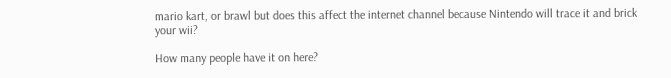mario kart, or brawl but does this affect the internet channel because Nintendo will trace it and brick your wii?

How many people have it on here?